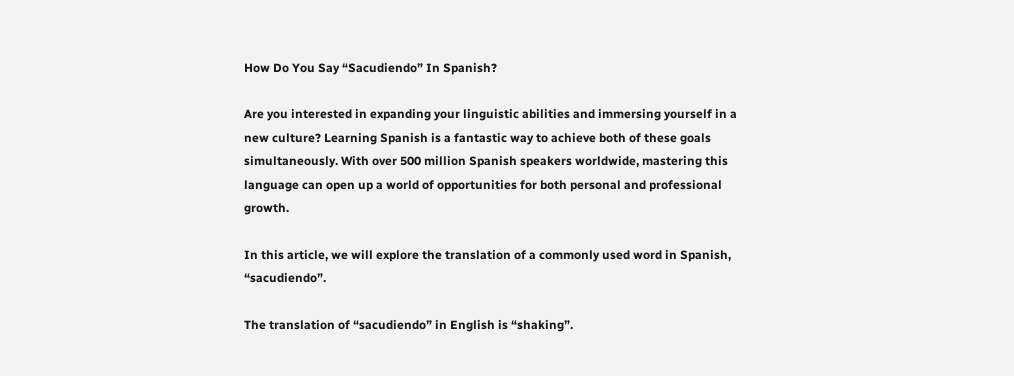How Do You Say “Sacudiendo” In Spanish?

Are you interested in expanding your linguistic abilities and immersing yourself in a new culture? Learning Spanish is a fantastic way to achieve both of these goals simultaneously. With over 500 million Spanish speakers worldwide, mastering this language can open up a world of opportunities for both personal and professional growth.

In this article, we will explore the translation of a commonly used word in Spanish, “sacudiendo”.

The translation of “sacudiendo” in English is “shaking”.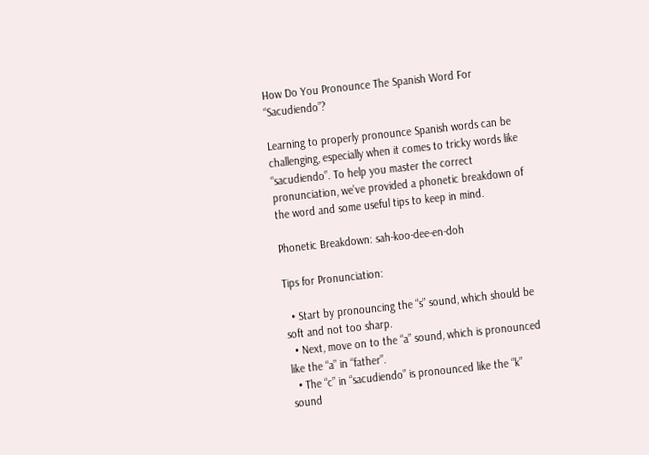How Do You Pronounce The Spanish Word For “Sacudiendo”?

Learning to properly pronounce Spanish words can be challenging, especially when it comes to tricky words like “sacudiendo”. To help you master the correct pronunciation, we’ve provided a phonetic breakdown of the word and some useful tips to keep in mind.

Phonetic Breakdown: sah-koo-dee-en-doh

Tips for Pronunciation:

  • Start by pronouncing the “s” sound, which should be soft and not too sharp.
  • Next, move on to the “a” sound, which is pronounced like the “a” in “father”.
  • The “c” in “sacudiendo” is pronounced like the “k” sound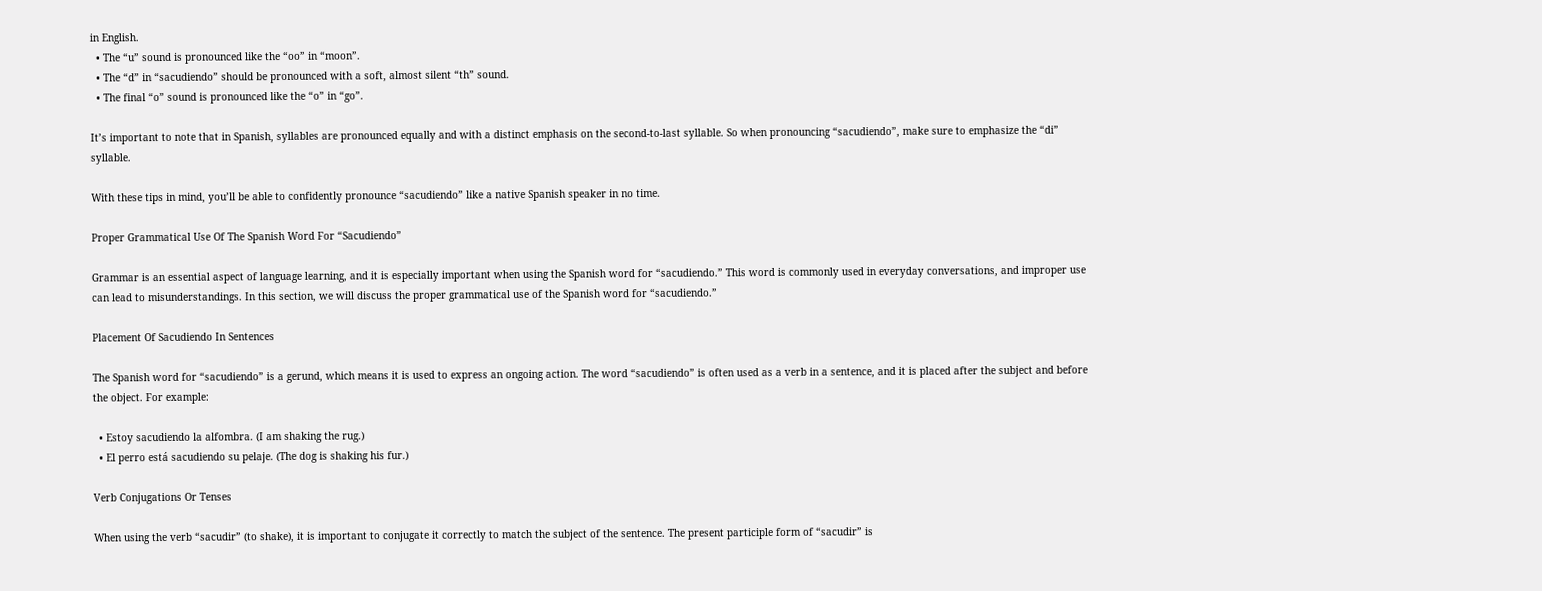in English.
  • The “u” sound is pronounced like the “oo” in “moon”.
  • The “d” in “sacudiendo” should be pronounced with a soft, almost silent “th” sound.
  • The final “o” sound is pronounced like the “o” in “go”.

It’s important to note that in Spanish, syllables are pronounced equally and with a distinct emphasis on the second-to-last syllable. So when pronouncing “sacudiendo”, make sure to emphasize the “di” syllable.

With these tips in mind, you’ll be able to confidently pronounce “sacudiendo” like a native Spanish speaker in no time.

Proper Grammatical Use Of The Spanish Word For “Sacudiendo”

Grammar is an essential aspect of language learning, and it is especially important when using the Spanish word for “sacudiendo.” This word is commonly used in everyday conversations, and improper use can lead to misunderstandings. In this section, we will discuss the proper grammatical use of the Spanish word for “sacudiendo.”

Placement Of Sacudiendo In Sentences

The Spanish word for “sacudiendo” is a gerund, which means it is used to express an ongoing action. The word “sacudiendo” is often used as a verb in a sentence, and it is placed after the subject and before the object. For example:

  • Estoy sacudiendo la alfombra. (I am shaking the rug.)
  • El perro está sacudiendo su pelaje. (The dog is shaking his fur.)

Verb Conjugations Or Tenses

When using the verb “sacudir” (to shake), it is important to conjugate it correctly to match the subject of the sentence. The present participle form of “sacudir” is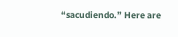“sacudiendo.” Here are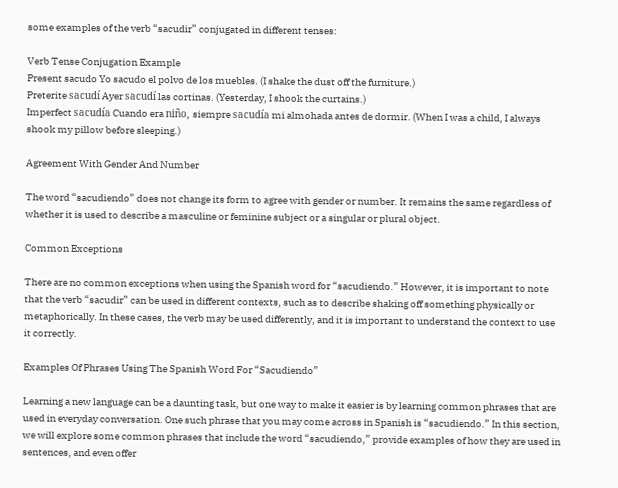some examples of the verb “sacudir” conjugated in different tenses:

Verb Tense Conjugation Example
Present sacudo Yo sacudo el polvo de los muebles. (I shake the dust off the furniture.)
Preterite sacudí Ayer sacudí las cortinas. (Yesterday, I shook the curtains.)
Imperfect sacudía Cuando era niño, siempre sacudía mi almohada antes de dormir. (When I was a child, I always shook my pillow before sleeping.)

Agreement With Gender And Number

The word “sacudiendo” does not change its form to agree with gender or number. It remains the same regardless of whether it is used to describe a masculine or feminine subject or a singular or plural object.

Common Exceptions

There are no common exceptions when using the Spanish word for “sacudiendo.” However, it is important to note that the verb “sacudir” can be used in different contexts, such as to describe shaking off something physically or metaphorically. In these cases, the verb may be used differently, and it is important to understand the context to use it correctly.

Examples Of Phrases Using The Spanish Word For “Sacudiendo”

Learning a new language can be a daunting task, but one way to make it easier is by learning common phrases that are used in everyday conversation. One such phrase that you may come across in Spanish is “sacudiendo.” In this section, we will explore some common phrases that include the word “sacudiendo,” provide examples of how they are used in sentences, and even offer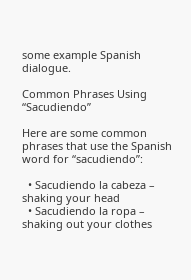some example Spanish dialogue.

Common Phrases Using “Sacudiendo”

Here are some common phrases that use the Spanish word for “sacudiendo”:

  • Sacudiendo la cabeza – shaking your head
  • Sacudiendo la ropa – shaking out your clothes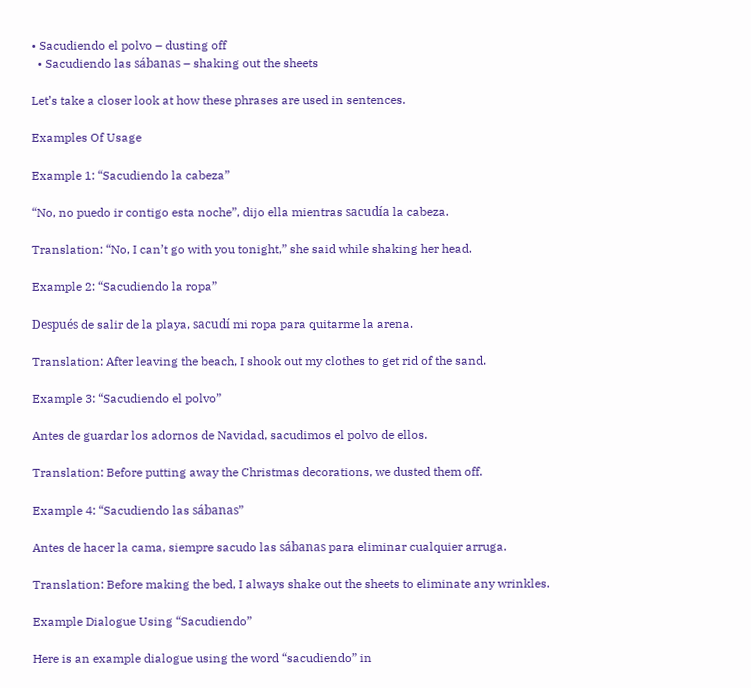• Sacudiendo el polvo – dusting off
  • Sacudiendo las sábanas – shaking out the sheets

Let’s take a closer look at how these phrases are used in sentences.

Examples Of Usage

Example 1: “Sacudiendo la cabeza”

“No, no puedo ir contigo esta noche”, dijo ella mientras sacudía la cabeza.

Translation: “No, I can’t go with you tonight,” she said while shaking her head.

Example 2: “Sacudiendo la ropa”

Después de salir de la playa, sacudí mi ropa para quitarme la arena.

Translation: After leaving the beach, I shook out my clothes to get rid of the sand.

Example 3: “Sacudiendo el polvo”

Antes de guardar los adornos de Navidad, sacudimos el polvo de ellos.

Translation: Before putting away the Christmas decorations, we dusted them off.

Example 4: “Sacudiendo las sábanas”

Antes de hacer la cama, siempre sacudo las sábanas para eliminar cualquier arruga.

Translation: Before making the bed, I always shake out the sheets to eliminate any wrinkles.

Example Dialogue Using “Sacudiendo”

Here is an example dialogue using the word “sacudiendo” in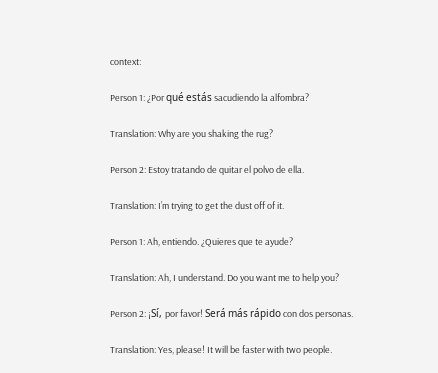context:

Person 1: ¿Por qué estás sacudiendo la alfombra?

Translation: Why are you shaking the rug?

Person 2: Estoy tratando de quitar el polvo de ella.

Translation: I’m trying to get the dust off of it.

Person 1: Ah, entiendo. ¿Quieres que te ayude?

Translation: Ah, I understand. Do you want me to help you?

Person 2: ¡Sí, por favor! Será más rápido con dos personas.

Translation: Yes, please! It will be faster with two people.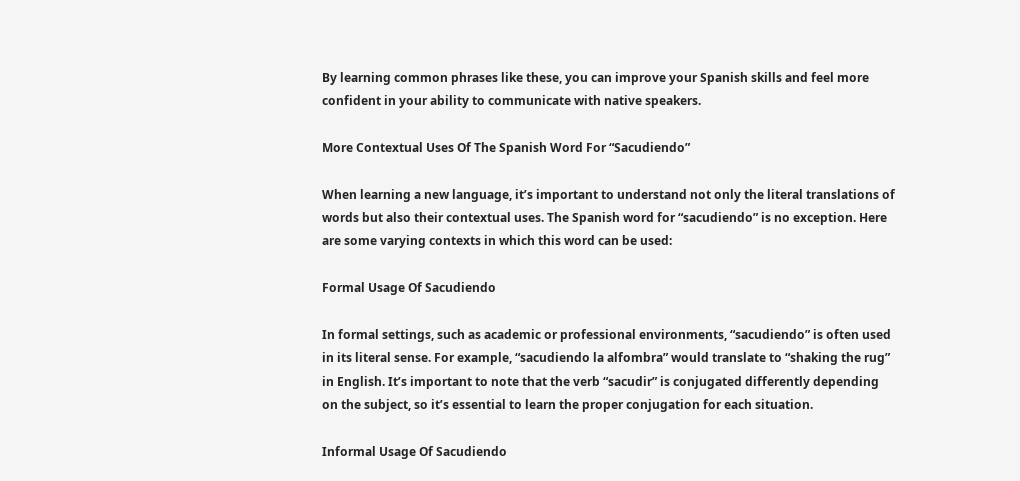By learning common phrases like these, you can improve your Spanish skills and feel more confident in your ability to communicate with native speakers.

More Contextual Uses Of The Spanish Word For “Sacudiendo”

When learning a new language, it’s important to understand not only the literal translations of words but also their contextual uses. The Spanish word for “sacudiendo” is no exception. Here are some varying contexts in which this word can be used:

Formal Usage Of Sacudiendo

In formal settings, such as academic or professional environments, “sacudiendo” is often used in its literal sense. For example, “sacudiendo la alfombra” would translate to “shaking the rug” in English. It’s important to note that the verb “sacudir” is conjugated differently depending on the subject, so it’s essential to learn the proper conjugation for each situation.

Informal Usage Of Sacudiendo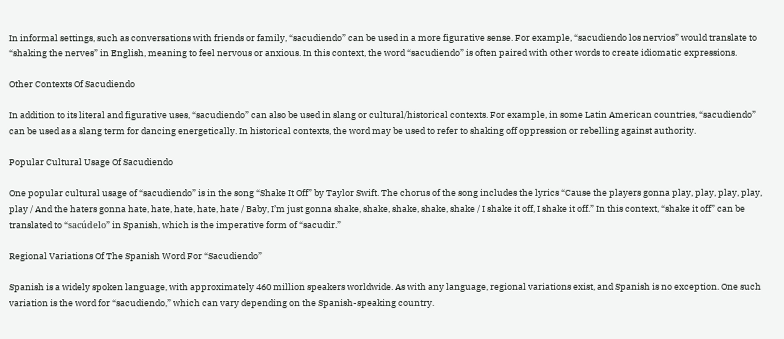In informal settings, such as conversations with friends or family, “sacudiendo” can be used in a more figurative sense. For example, “sacudiendo los nervios” would translate to “shaking the nerves” in English, meaning to feel nervous or anxious. In this context, the word “sacudiendo” is often paired with other words to create idiomatic expressions.

Other Contexts Of Sacudiendo

In addition to its literal and figurative uses, “sacudiendo” can also be used in slang or cultural/historical contexts. For example, in some Latin American countries, “sacudiendo” can be used as a slang term for dancing energetically. In historical contexts, the word may be used to refer to shaking off oppression or rebelling against authority.

Popular Cultural Usage Of Sacudiendo

One popular cultural usage of “sacudiendo” is in the song “Shake It Off” by Taylor Swift. The chorus of the song includes the lyrics “Cause the players gonna play, play, play, play, play / And the haters gonna hate, hate, hate, hate, hate / Baby, I’m just gonna shake, shake, shake, shake, shake / I shake it off, I shake it off.” In this context, “shake it off” can be translated to “sacúdelo” in Spanish, which is the imperative form of “sacudir.”

Regional Variations Of The Spanish Word For “Sacudiendo”

Spanish is a widely spoken language, with approximately 460 million speakers worldwide. As with any language, regional variations exist, and Spanish is no exception. One such variation is the word for “sacudiendo,” which can vary depending on the Spanish-speaking country.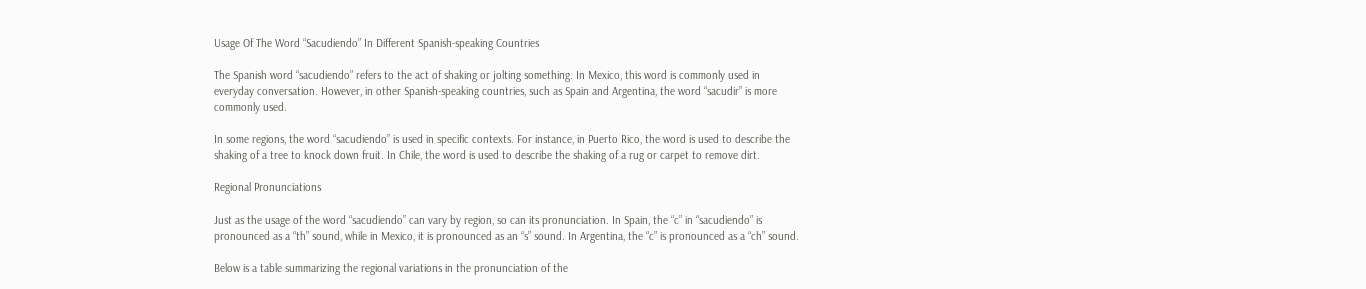Usage Of The Word “Sacudiendo” In Different Spanish-speaking Countries

The Spanish word “sacudiendo” refers to the act of shaking or jolting something. In Mexico, this word is commonly used in everyday conversation. However, in other Spanish-speaking countries, such as Spain and Argentina, the word “sacudir” is more commonly used.

In some regions, the word “sacudiendo” is used in specific contexts. For instance, in Puerto Rico, the word is used to describe the shaking of a tree to knock down fruit. In Chile, the word is used to describe the shaking of a rug or carpet to remove dirt.

Regional Pronunciations

Just as the usage of the word “sacudiendo” can vary by region, so can its pronunciation. In Spain, the “c” in “sacudiendo” is pronounced as a “th” sound, while in Mexico, it is pronounced as an “s” sound. In Argentina, the “c” is pronounced as a “ch” sound.

Below is a table summarizing the regional variations in the pronunciation of the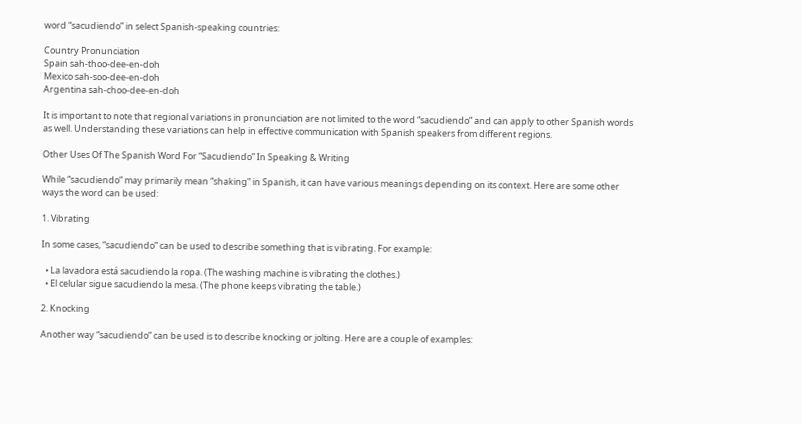word “sacudiendo” in select Spanish-speaking countries:

Country Pronunciation
Spain sah-thoo-dee-en-doh
Mexico sah-soo-dee-en-doh
Argentina sah-choo-dee-en-doh

It is important to note that regional variations in pronunciation are not limited to the word “sacudiendo” and can apply to other Spanish words as well. Understanding these variations can help in effective communication with Spanish speakers from different regions.

Other Uses Of The Spanish Word For “Sacudiendo” In Speaking & Writing

While “sacudiendo” may primarily mean “shaking” in Spanish, it can have various meanings depending on its context. Here are some other ways the word can be used:

1. Vibrating

In some cases, “sacudiendo” can be used to describe something that is vibrating. For example:

  • La lavadora está sacudiendo la ropa. (The washing machine is vibrating the clothes.)
  • El celular sigue sacudiendo la mesa. (The phone keeps vibrating the table.)

2. Knocking

Another way “sacudiendo” can be used is to describe knocking or jolting. Here are a couple of examples: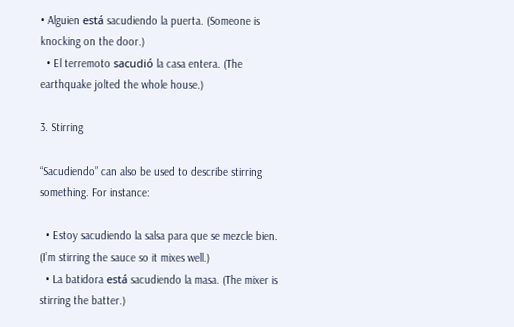• Alguien está sacudiendo la puerta. (Someone is knocking on the door.)
  • El terremoto sacudió la casa entera. (The earthquake jolted the whole house.)

3. Stirring

“Sacudiendo” can also be used to describe stirring something. For instance:

  • Estoy sacudiendo la salsa para que se mezcle bien. (I’m stirring the sauce so it mixes well.)
  • La batidora está sacudiendo la masa. (The mixer is stirring the batter.)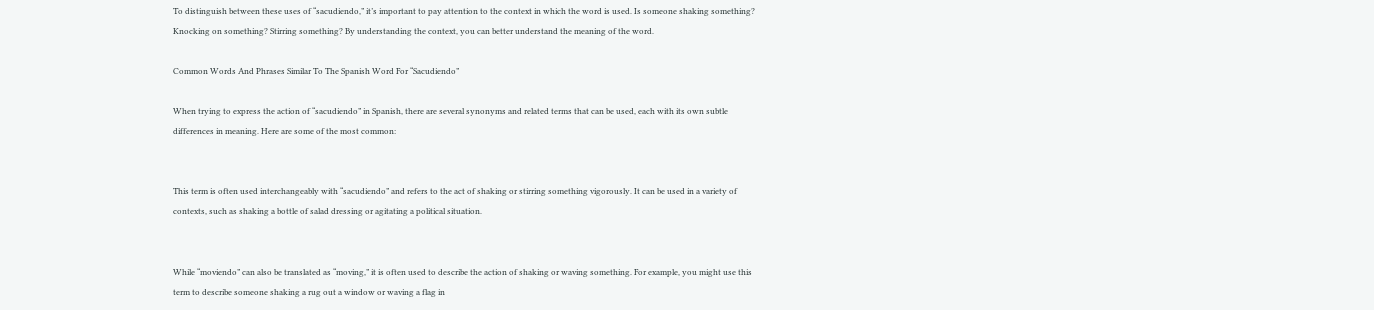To distinguish between these uses of “sacudiendo,” it’s important to pay attention to the context in which the word is used. Is someone shaking something? Knocking on something? Stirring something? By understanding the context, you can better understand the meaning of the word.

Common Words And Phrases Similar To The Spanish Word For “Sacudiendo”

When trying to express the action of “sacudiendo” in Spanish, there are several synonyms and related terms that can be used, each with its own subtle differences in meaning. Here are some of the most common:


This term is often used interchangeably with “sacudiendo” and refers to the act of shaking or stirring something vigorously. It can be used in a variety of contexts, such as shaking a bottle of salad dressing or agitating a political situation.


While “moviendo” can also be translated as “moving,” it is often used to describe the action of shaking or waving something. For example, you might use this term to describe someone shaking a rug out a window or waving a flag in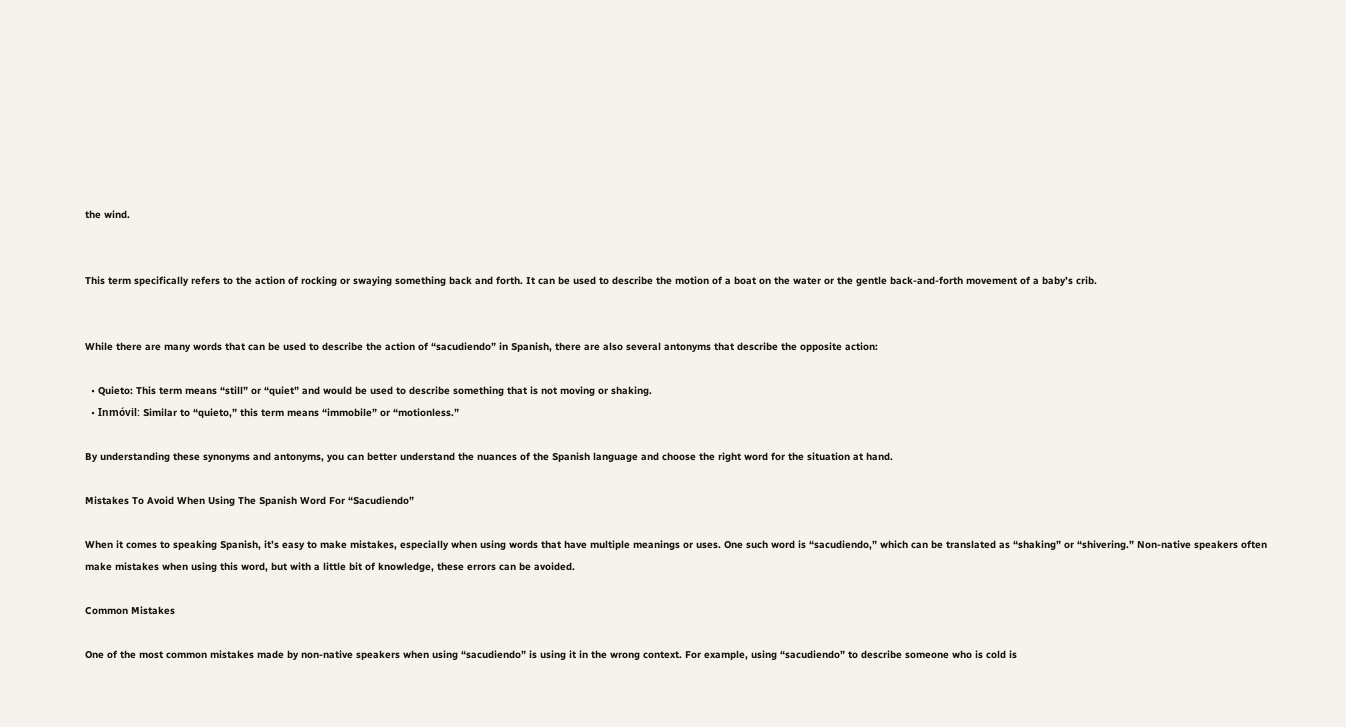the wind.


This term specifically refers to the action of rocking or swaying something back and forth. It can be used to describe the motion of a boat on the water or the gentle back-and-forth movement of a baby’s crib.


While there are many words that can be used to describe the action of “sacudiendo” in Spanish, there are also several antonyms that describe the opposite action:

  • Quieto: This term means “still” or “quiet” and would be used to describe something that is not moving or shaking.
  • Inmóvil: Similar to “quieto,” this term means “immobile” or “motionless.”

By understanding these synonyms and antonyms, you can better understand the nuances of the Spanish language and choose the right word for the situation at hand.

Mistakes To Avoid When Using The Spanish Word For “Sacudiendo”

When it comes to speaking Spanish, it’s easy to make mistakes, especially when using words that have multiple meanings or uses. One such word is “sacudiendo,” which can be translated as “shaking” or “shivering.” Non-native speakers often make mistakes when using this word, but with a little bit of knowledge, these errors can be avoided.

Common Mistakes

One of the most common mistakes made by non-native speakers when using “sacudiendo” is using it in the wrong context. For example, using “sacudiendo” to describe someone who is cold is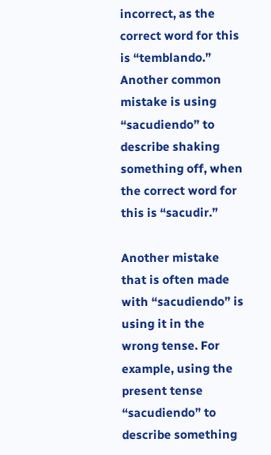incorrect, as the correct word for this is “temblando.” Another common mistake is using “sacudiendo” to describe shaking something off, when the correct word for this is “sacudir.”

Another mistake that is often made with “sacudiendo” is using it in the wrong tense. For example, using the present tense “sacudiendo” to describe something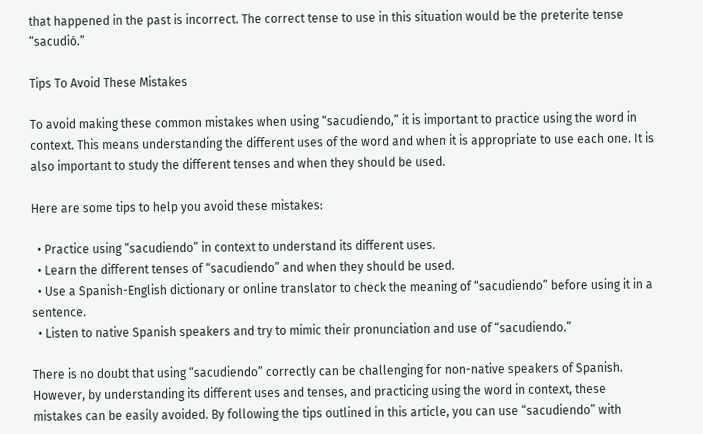that happened in the past is incorrect. The correct tense to use in this situation would be the preterite tense “sacudió.”

Tips To Avoid These Mistakes

To avoid making these common mistakes when using “sacudiendo,” it is important to practice using the word in context. This means understanding the different uses of the word and when it is appropriate to use each one. It is also important to study the different tenses and when they should be used.

Here are some tips to help you avoid these mistakes:

  • Practice using “sacudiendo” in context to understand its different uses.
  • Learn the different tenses of “sacudiendo” and when they should be used.
  • Use a Spanish-English dictionary or online translator to check the meaning of “sacudiendo” before using it in a sentence.
  • Listen to native Spanish speakers and try to mimic their pronunciation and use of “sacudiendo.”

There is no doubt that using “sacudiendo” correctly can be challenging for non-native speakers of Spanish. However, by understanding its different uses and tenses, and practicing using the word in context, these mistakes can be easily avoided. By following the tips outlined in this article, you can use “sacudiendo” with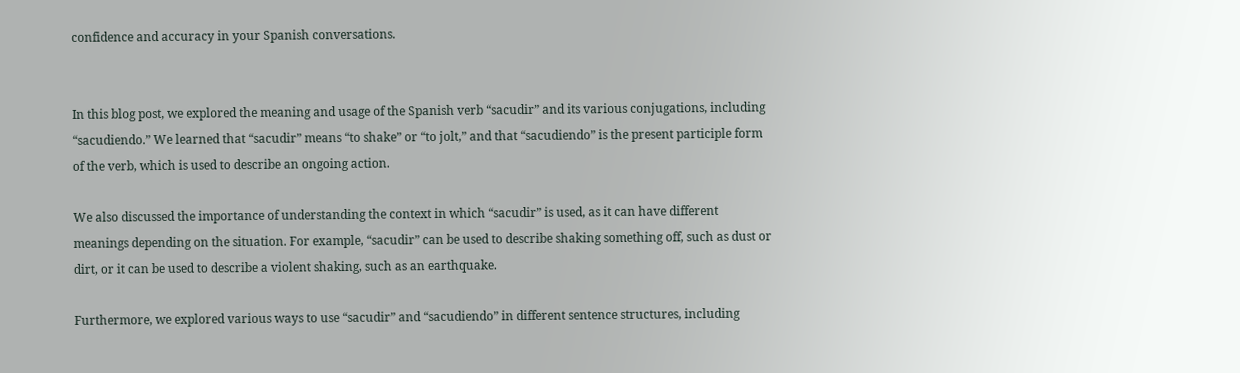confidence and accuracy in your Spanish conversations.


In this blog post, we explored the meaning and usage of the Spanish verb “sacudir” and its various conjugations, including “sacudiendo.” We learned that “sacudir” means “to shake” or “to jolt,” and that “sacudiendo” is the present participle form of the verb, which is used to describe an ongoing action.

We also discussed the importance of understanding the context in which “sacudir” is used, as it can have different meanings depending on the situation. For example, “sacudir” can be used to describe shaking something off, such as dust or dirt, or it can be used to describe a violent shaking, such as an earthquake.

Furthermore, we explored various ways to use “sacudir” and “sacudiendo” in different sentence structures, including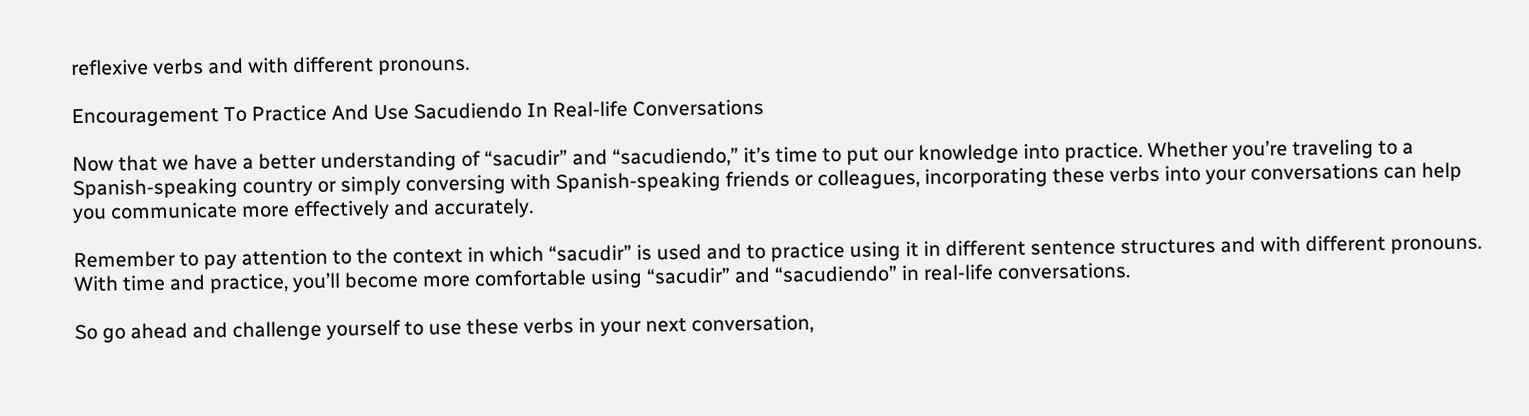reflexive verbs and with different pronouns.

Encouragement To Practice And Use Sacudiendo In Real-life Conversations

Now that we have a better understanding of “sacudir” and “sacudiendo,” it’s time to put our knowledge into practice. Whether you’re traveling to a Spanish-speaking country or simply conversing with Spanish-speaking friends or colleagues, incorporating these verbs into your conversations can help you communicate more effectively and accurately.

Remember to pay attention to the context in which “sacudir” is used and to practice using it in different sentence structures and with different pronouns. With time and practice, you’ll become more comfortable using “sacudir” and “sacudiendo” in real-life conversations.

So go ahead and challenge yourself to use these verbs in your next conversation,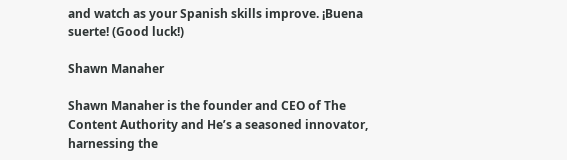and watch as your Spanish skills improve. ¡Buena suerte! (Good luck!)

Shawn Manaher

Shawn Manaher is the founder and CEO of The Content Authority and He’s a seasoned innovator, harnessing the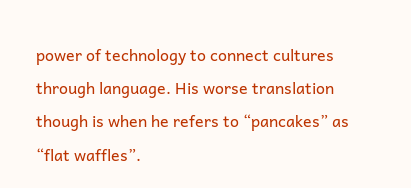power of technology to connect cultures through language. His worse translation though is when he refers to “pancakes” as “flat waffles”.